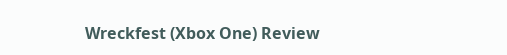Wreckfest (Xbox One) Review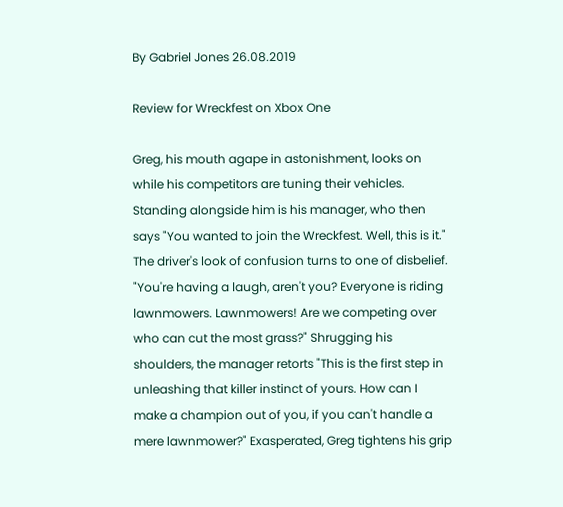By Gabriel Jones 26.08.2019

Review for Wreckfest on Xbox One

Greg, his mouth agape in astonishment, looks on while his competitors are tuning their vehicles. Standing alongside him is his manager, who then says "You wanted to join the Wreckfest. Well, this is it." The driver's look of confusion turns to one of disbelief. "You're having a laugh, aren't you? Everyone is riding lawnmowers. Lawnmowers! Are we competing over who can cut the most grass?" Shrugging his shoulders, the manager retorts "This is the first step in unleashing that killer instinct of yours. How can I make a champion out of you, if you can't handle a mere lawnmower?" Exasperated, Greg tightens his grip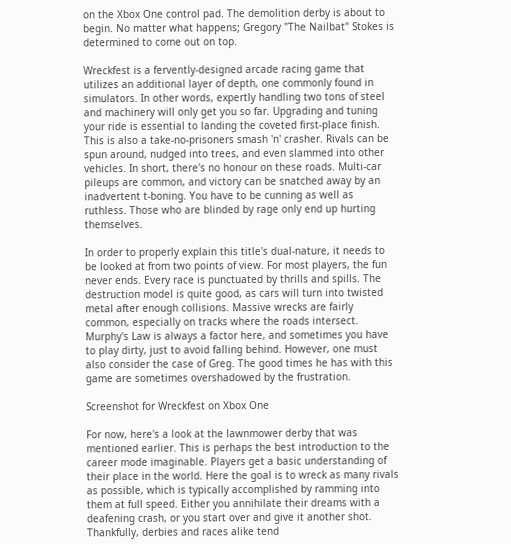on the Xbox One control pad. The demolition derby is about to begin. No matter what happens; Gregory "The Nailbat" Stokes is determined to come out on top.

Wreckfest is a fervently-designed arcade racing game that utilizes an additional layer of depth, one commonly found in simulators. In other words, expertly handling two tons of steel and machinery will only get you so far. Upgrading and tuning your ride is essential to landing the coveted first-place finish. This is also a take-no-prisoners smash 'n' crasher. Rivals can be spun around, nudged into trees, and even slammed into other vehicles. In short, there's no honour on these roads. Multi-car pileups are common, and victory can be snatched away by an inadvertent t-boning. You have to be cunning as well as ruthless. Those who are blinded by rage only end up hurting themselves.

In order to properly explain this title's dual-nature, it needs to be looked at from two points of view. For most players, the fun never ends. Every race is punctuated by thrills and spills. The destruction model is quite good, as cars will turn into twisted metal after enough collisions. Massive wrecks are fairly common, especially on tracks where the roads intersect. Murphy's Law is always a factor here, and sometimes you have to play dirty, just to avoid falling behind. However, one must also consider the case of Greg. The good times he has with this game are sometimes overshadowed by the frustration.

Screenshot for Wreckfest on Xbox One

For now, here's a look at the lawnmower derby that was mentioned earlier. This is perhaps the best introduction to the career mode imaginable. Players get a basic understanding of their place in the world. Here the goal is to wreck as many rivals as possible, which is typically accomplished by ramming into them at full speed. Either you annihilate their dreams with a deafening crash, or you start over and give it another shot. Thankfully, derbies and races alike tend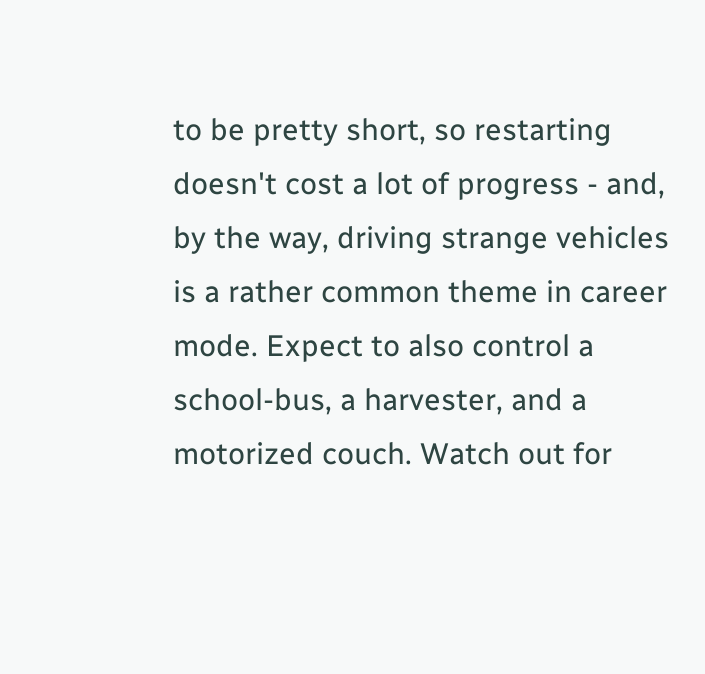to be pretty short, so restarting doesn't cost a lot of progress - and, by the way, driving strange vehicles is a rather common theme in career mode. Expect to also control a school-bus, a harvester, and a motorized couch. Watch out for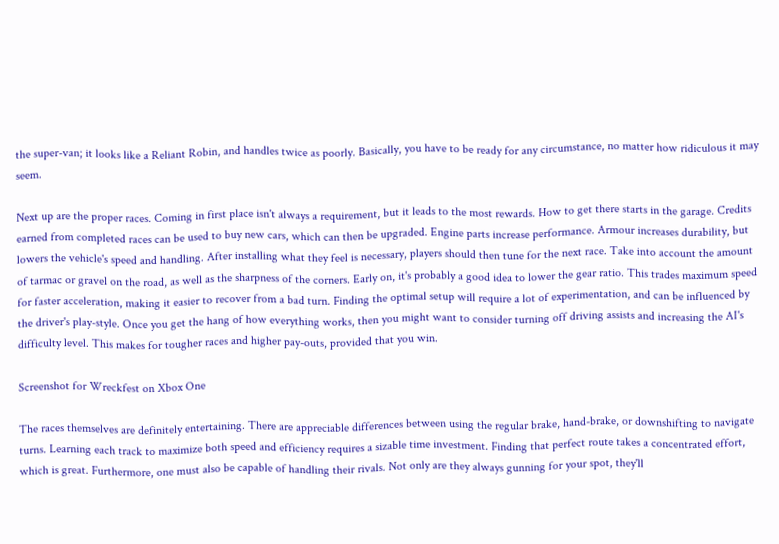the super-van; it looks like a Reliant Robin, and handles twice as poorly. Basically, you have to be ready for any circumstance, no matter how ridiculous it may seem.

Next up are the proper races. Coming in first place isn't always a requirement, but it leads to the most rewards. How to get there starts in the garage. Credits earned from completed races can be used to buy new cars, which can then be upgraded. Engine parts increase performance. Armour increases durability, but lowers the vehicle's speed and handling. After installing what they feel is necessary, players should then tune for the next race. Take into account the amount of tarmac or gravel on the road, as well as the sharpness of the corners. Early on, it's probably a good idea to lower the gear ratio. This trades maximum speed for faster acceleration, making it easier to recover from a bad turn. Finding the optimal setup will require a lot of experimentation, and can be influenced by the driver's play-style. Once you get the hang of how everything works, then you might want to consider turning off driving assists and increasing the AI's difficulty level. This makes for tougher races and higher pay-outs, provided that you win.

Screenshot for Wreckfest on Xbox One

The races themselves are definitely entertaining. There are appreciable differences between using the regular brake, hand-brake, or downshifting to navigate turns. Learning each track to maximize both speed and efficiency requires a sizable time investment. Finding that perfect route takes a concentrated effort, which is great. Furthermore, one must also be capable of handling their rivals. Not only are they always gunning for your spot, they'll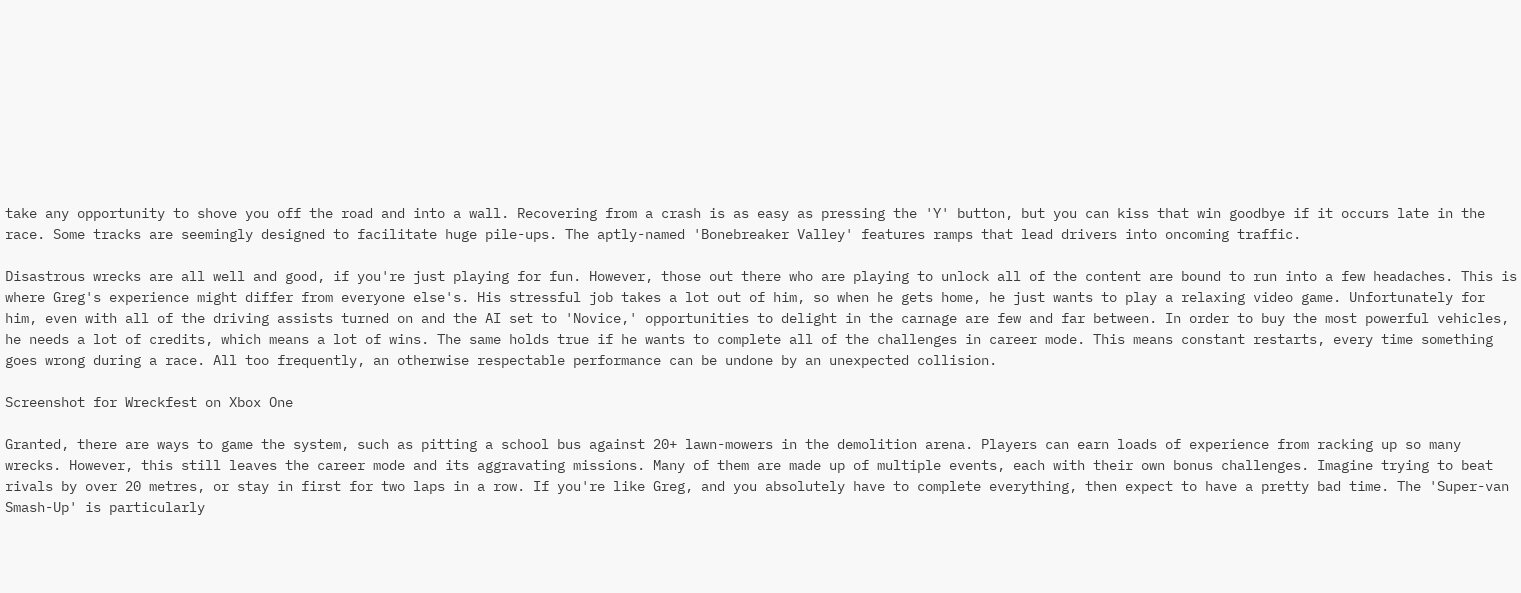take any opportunity to shove you off the road and into a wall. Recovering from a crash is as easy as pressing the 'Y' button, but you can kiss that win goodbye if it occurs late in the race. Some tracks are seemingly designed to facilitate huge pile-ups. The aptly-named 'Bonebreaker Valley' features ramps that lead drivers into oncoming traffic.

Disastrous wrecks are all well and good, if you're just playing for fun. However, those out there who are playing to unlock all of the content are bound to run into a few headaches. This is where Greg's experience might differ from everyone else's. His stressful job takes a lot out of him, so when he gets home, he just wants to play a relaxing video game. Unfortunately for him, even with all of the driving assists turned on and the AI set to 'Novice,' opportunities to delight in the carnage are few and far between. In order to buy the most powerful vehicles, he needs a lot of credits, which means a lot of wins. The same holds true if he wants to complete all of the challenges in career mode. This means constant restarts, every time something goes wrong during a race. All too frequently, an otherwise respectable performance can be undone by an unexpected collision.

Screenshot for Wreckfest on Xbox One

Granted, there are ways to game the system, such as pitting a school bus against 20+ lawn-mowers in the demolition arena. Players can earn loads of experience from racking up so many wrecks. However, this still leaves the career mode and its aggravating missions. Many of them are made up of multiple events, each with their own bonus challenges. Imagine trying to beat rivals by over 20 metres, or stay in first for two laps in a row. If you're like Greg, and you absolutely have to complete everything, then expect to have a pretty bad time. The 'Super-van Smash-Up' is particularly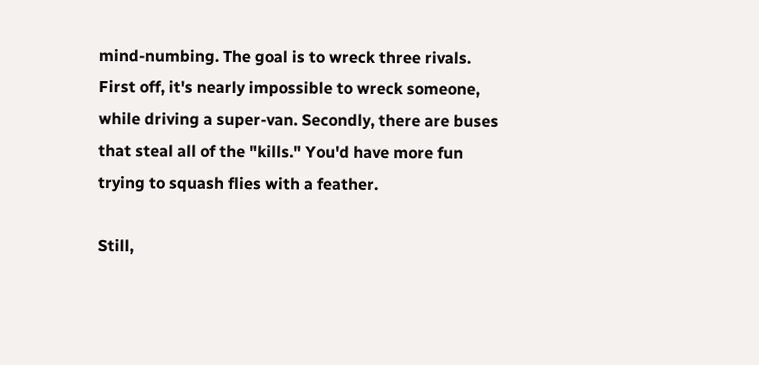mind-numbing. The goal is to wreck three rivals. First off, it's nearly impossible to wreck someone, while driving a super-van. Secondly, there are buses that steal all of the "kills." You'd have more fun trying to squash flies with a feather.

Still,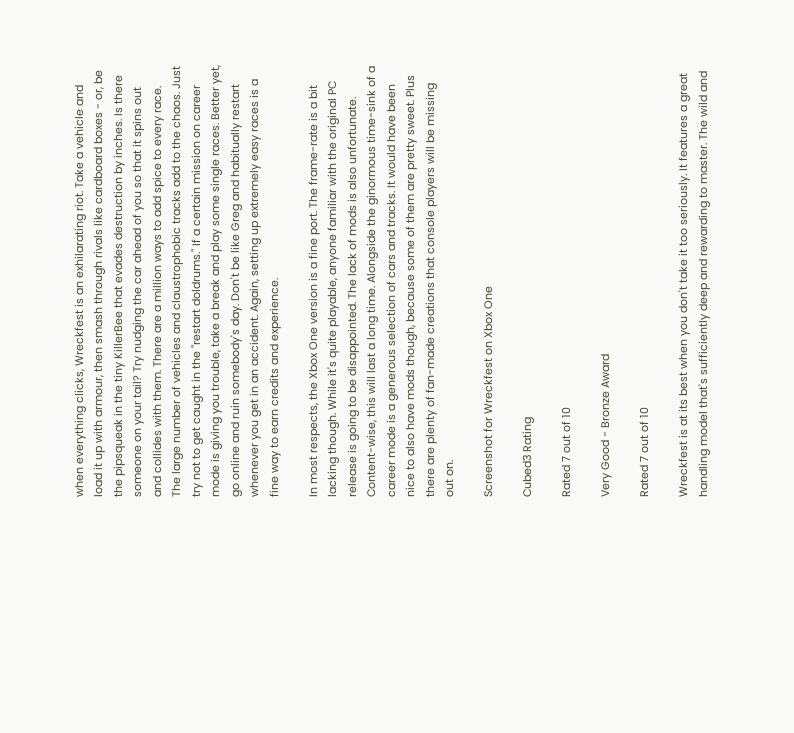when everything clicks, Wreckfest is an exhilarating riot. Take a vehicle and load it up with armour, then smash through rivals like cardboard boxes - or, be the pipsqueak in the tiny KillerBee that evades destruction by inches. Is there someone on your tail? Try nudging the car ahead of you so that it spins out and collides with them. There are a million ways to add spice to every race. The large number of vehicles and claustrophobic tracks add to the chaos. Just try not to get caught in the "restart doldrums." If a certain mission on career mode is giving you trouble, take a break and play some single races. Better yet, go online and ruin somebody's day. Don't be like Greg and habitually restart whenever you get in an accident. Again, setting up extremely easy races is a fine way to earn credits and experience.

In most respects, the Xbox One version is a fine port. The frame-rate is a bit lacking though. While it's quite playable, anyone familiar with the original PC release is going to be disappointed. The lack of mods is also unfortunate. Content-wise, this will last a long time. Alongside the ginormous time-sink of a career mode is a generous selection of cars and tracks. It would have been nice to also have mods though, because some of them are pretty sweet. Plus there are plenty of fan-made creations that console players will be missing out on.

Screenshot for Wreckfest on Xbox One

Cubed3 Rating

Rated 7 out of 10

Very Good - Bronze Award

Rated 7 out of 10

Wreckfest is at its best when you don't take it too seriously. It features a great handling model that's sufficiently deep and rewarding to master. The wild and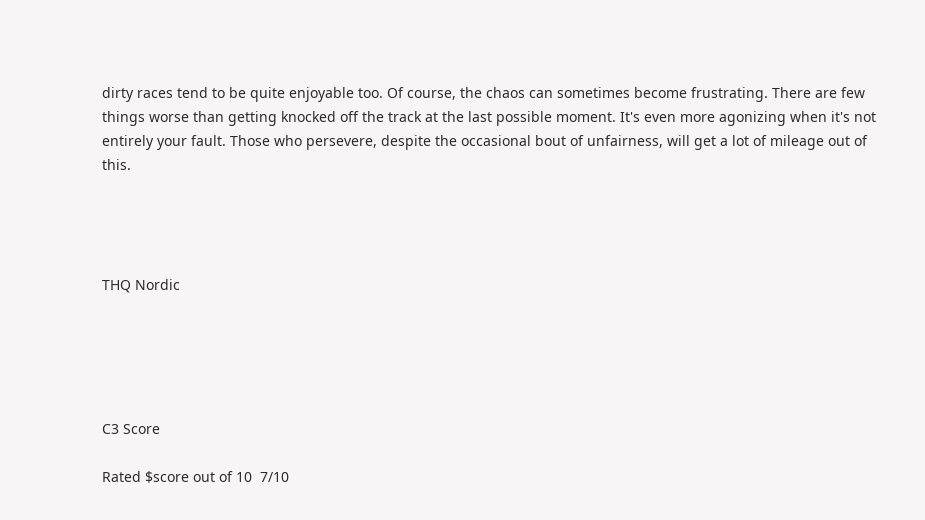dirty races tend to be quite enjoyable too. Of course, the chaos can sometimes become frustrating. There are few things worse than getting knocked off the track at the last possible moment. It's even more agonizing when it's not entirely your fault. Those who persevere, despite the occasional bout of unfairness, will get a lot of mileage out of this.




THQ Nordic





C3 Score

Rated $score out of 10  7/10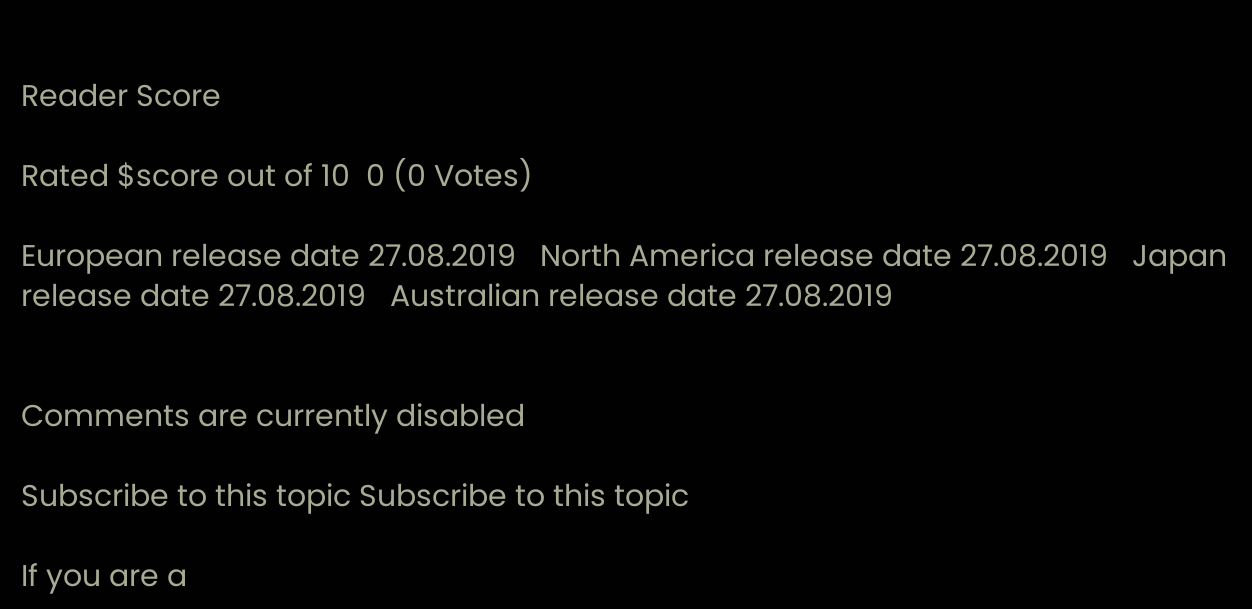Reader Score

Rated $score out of 10  0 (0 Votes)

European release date 27.08.2019   North America release date 27.08.2019   Japan release date 27.08.2019   Australian release date 27.08.2019


Comments are currently disabled

Subscribe to this topic Subscribe to this topic

If you are a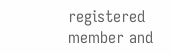registered member and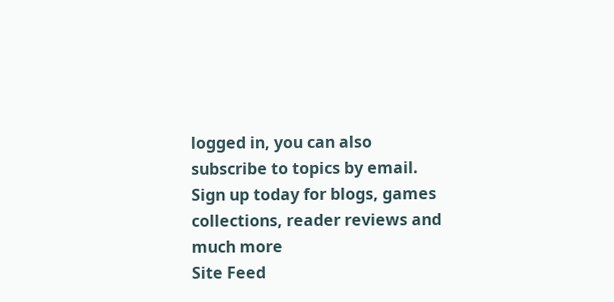logged in, you can also subscribe to topics by email.
Sign up today for blogs, games collections, reader reviews and much more
Site Feed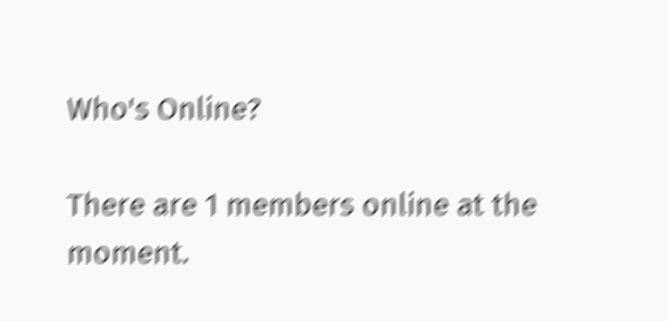Who's Online?

There are 1 members online at the moment.